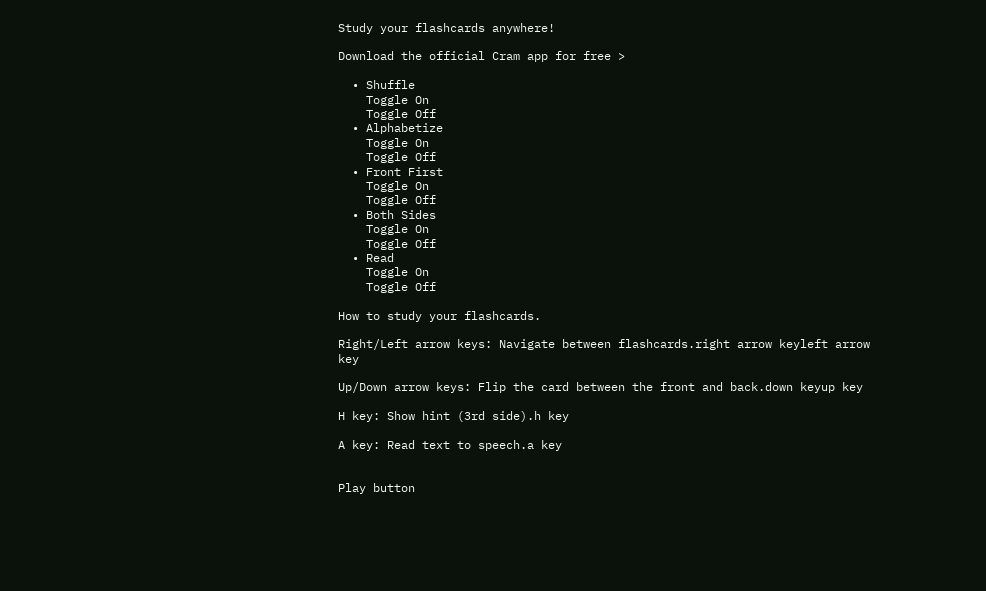Study your flashcards anywhere!

Download the official Cram app for free >

  • Shuffle
    Toggle On
    Toggle Off
  • Alphabetize
    Toggle On
    Toggle Off
  • Front First
    Toggle On
    Toggle Off
  • Both Sides
    Toggle On
    Toggle Off
  • Read
    Toggle On
    Toggle Off

How to study your flashcards.

Right/Left arrow keys: Navigate between flashcards.right arrow keyleft arrow key

Up/Down arrow keys: Flip the card between the front and back.down keyup key

H key: Show hint (3rd side).h key

A key: Read text to speech.a key


Play button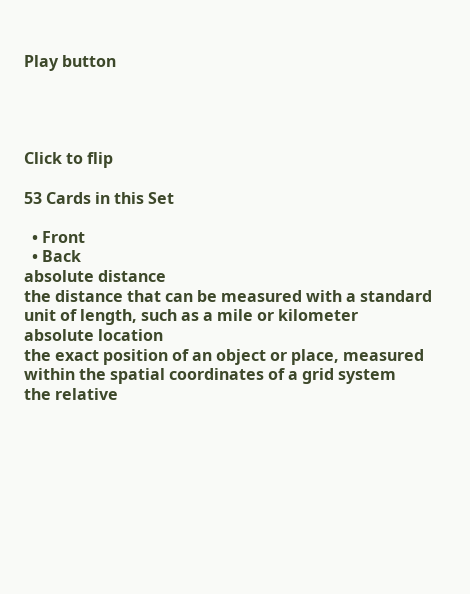Play button




Click to flip

53 Cards in this Set

  • Front
  • Back
absolute distance
the distance that can be measured with a standard unit of length, such as a mile or kilometer
absolute location
the exact position of an object or place, measured within the spatial coordinates of a grid system
the relative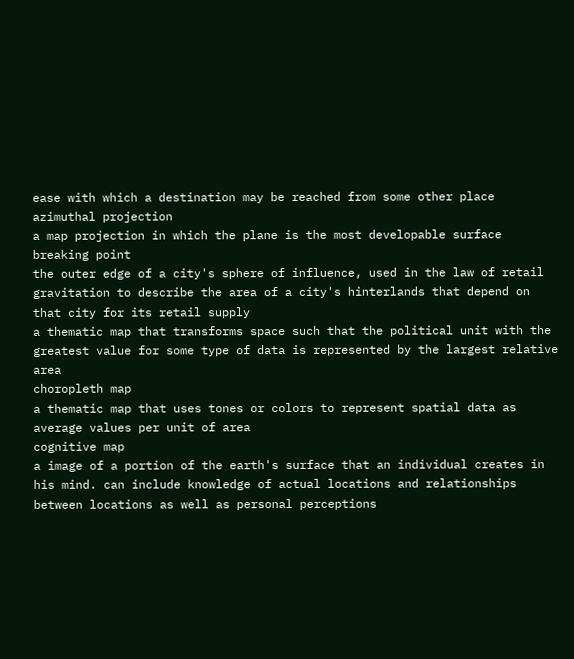ease with which a destination may be reached from some other place
azimuthal projection
a map projection in which the plane is the most developable surface
breaking point
the outer edge of a city's sphere of influence, used in the law of retail gravitation to describe the area of a city's hinterlands that depend on that city for its retail supply
a thematic map that transforms space such that the political unit with the greatest value for some type of data is represented by the largest relative area
choropleth map
a thematic map that uses tones or colors to represent spatial data as average values per unit of area
cognitive map
a image of a portion of the earth's surface that an individual creates in his mind. can include knowledge of actual locations and relationships between locations as well as personal perceptions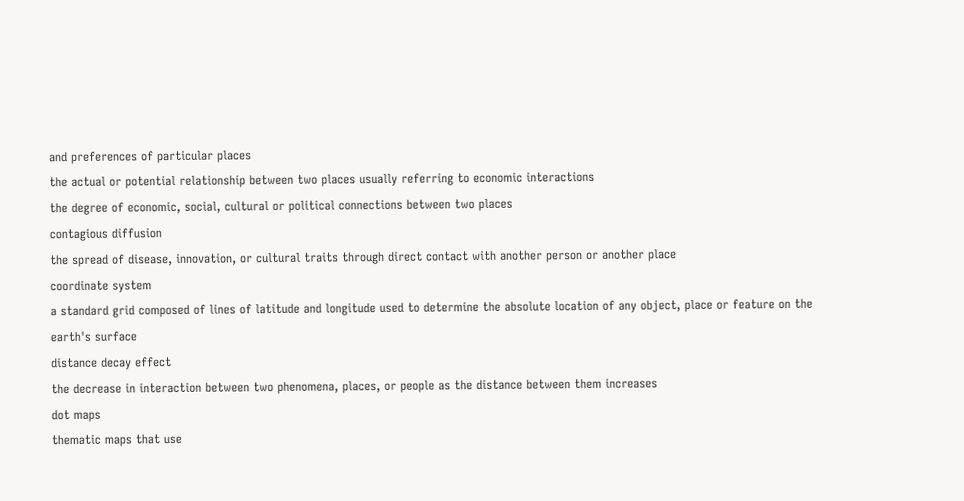and preferences of particular places
the actual or potential relationship between two places usually referring to economic interactions
the degree of economic, social, cultural or political connections between two places
contagious diffusion
the spread of disease, innovation, or cultural traits through direct contact with another person or another place
coordinate system
a standard grid composed of lines of latitude and longitude used to determine the absolute location of any object, place or feature on the earth's surface
distance decay effect
the decrease in interaction between two phenomena, places, or people as the distance between them increases
dot maps
thematic maps that use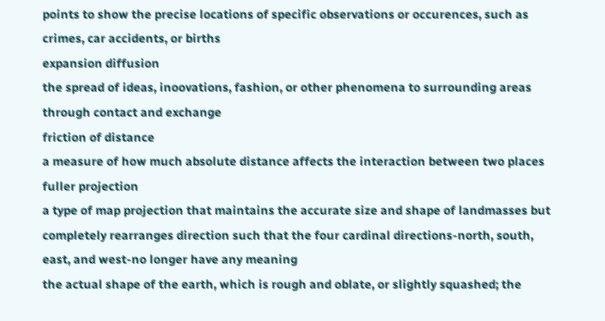points to show the precise locations of specific observations or occurences, such as crimes, car accidents, or births
expansion diffusion
the spread of ideas, inoovations, fashion, or other phenomena to surrounding areas through contact and exchange
friction of distance
a measure of how much absolute distance affects the interaction between two places
fuller projection
a type of map projection that maintains the accurate size and shape of landmasses but completely rearranges direction such that the four cardinal directions-north, south, east, and west-no longer have any meaning
the actual shape of the earth, which is rough and oblate, or slightly squashed; the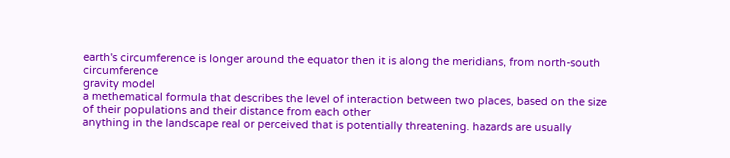earth's circumference is longer around the equator then it is along the meridians, from north-south circumference
gravity model
a methematical formula that describes the level of interaction between two places, based on the size of their populations and their distance from each other
anything in the landscape real or perceived that is potentially threatening. hazards are usually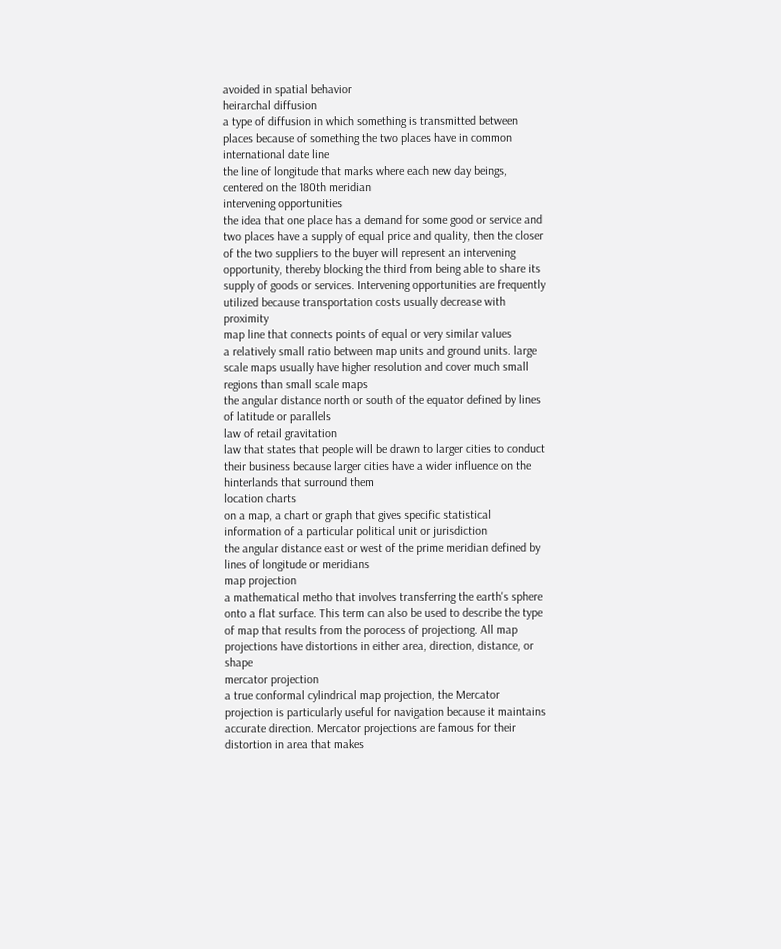avoided in spatial behavior
heirarchal diffusion
a type of diffusion in which something is transmitted between places because of something the two places have in common
international date line
the line of longitude that marks where each new day beings, centered on the 180th meridian
intervening opportunities
the idea that one place has a demand for some good or service and two places have a supply of equal price and quality, then the closer of the two suppliers to the buyer will represent an intervening opportunity, thereby blocking the third from being able to share its supply of goods or services. Intervening opportunities are frequently utilized because transportation costs usually decrease with proximity
map line that connects points of equal or very similar values
a relatively small ratio between map units and ground units. large scale maps usually have higher resolution and cover much small regions than small scale maps
the angular distance north or south of the equator defined by lines of latitude or parallels
law of retail gravitation
law that states that people will be drawn to larger cities to conduct their business because larger cities have a wider influence on the hinterlands that surround them
location charts
on a map, a chart or graph that gives specific statistical information of a particular political unit or jurisdiction
the angular distance east or west of the prime meridian defined by lines of longitude or meridians
map projection
a mathematical metho that involves transferring the earth's sphere onto a flat surface. This term can also be used to describe the type of map that results from the porocess of projectiong. All map projections have distortions in either area, direction, distance, or shape
mercator projection
a true conformal cylindrical map projection, the Mercator projection is particularly useful for navigation because it maintains accurate direction. Mercator projections are famous for their distortion in area that makes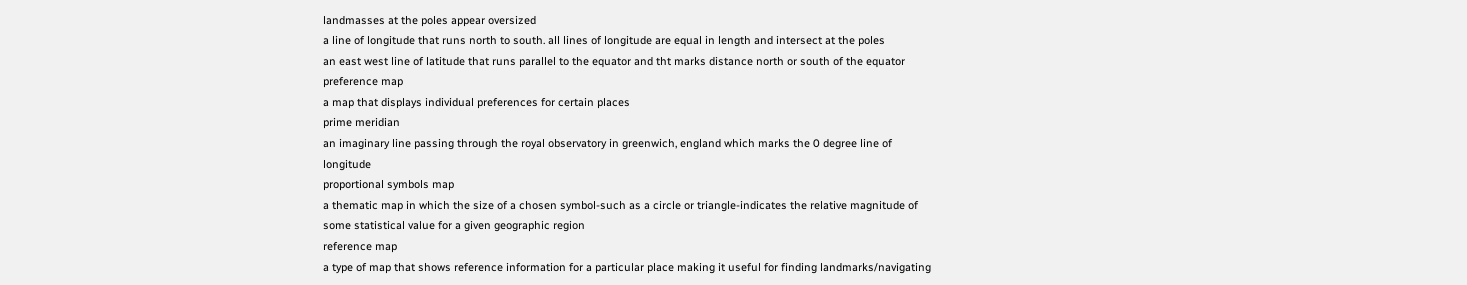landmasses at the poles appear oversized
a line of longitude that runs north to south. all lines of longitude are equal in length and intersect at the poles
an east west line of latitude that runs parallel to the equator and tht marks distance north or south of the equator
preference map
a map that displays individual preferences for certain places
prime meridian
an imaginary line passing through the royal observatory in greenwich, england which marks the 0 degree line of longitude
proportional symbols map
a thematic map in which the size of a chosen symbol-such as a circle or triangle-indicates the relative magnitude of some statistical value for a given geographic region
reference map
a type of map that shows reference information for a particular place making it useful for finding landmarks/navigating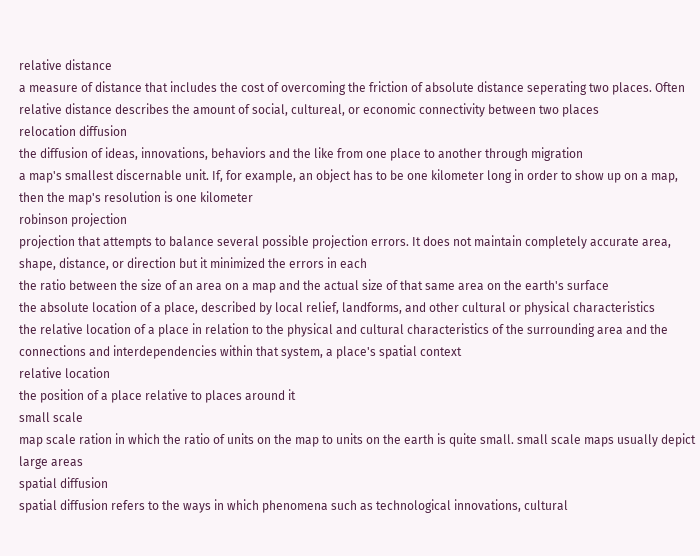relative distance
a measure of distance that includes the cost of overcoming the friction of absolute distance seperating two places. Often relative distance describes the amount of social, cultureal, or economic connectivity between two places
relocation diffusion
the diffusion of ideas, innovations, behaviors and the like from one place to another through migration
a map's smallest discernable unit. If, for example, an object has to be one kilometer long in order to show up on a map, then the map's resolution is one kilometer
robinson projection
projection that attempts to balance several possible projection errors. It does not maintain completely accurate area, shape, distance, or direction but it minimized the errors in each
the ratio between the size of an area on a map and the actual size of that same area on the earth's surface
the absolute location of a place, described by local relief, landforms, and other cultural or physical characteristics
the relative location of a place in relation to the physical and cultural characteristics of the surrounding area and the connections and interdependencies within that system, a place's spatial context
relative location
the position of a place relative to places around it
small scale
map scale ration in which the ratio of units on the map to units on the earth is quite small. small scale maps usually depict large areas
spatial diffusion
spatial diffusion refers to the ways in which phenomena such as technological innovations, cultural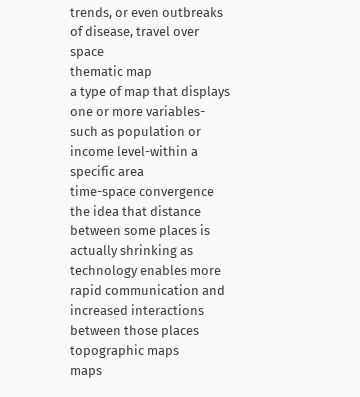trends, or even outbreaks of disease, travel over space
thematic map
a type of map that displays one or more variables-such as population or income level-within a specific area
time-space convergence
the idea that distance between some places is actually shrinking as technology enables more rapid communication and increased interactions between those places
topographic maps
maps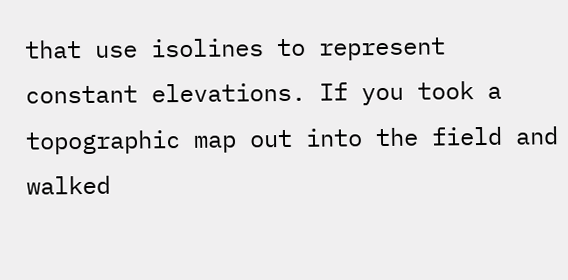that use isolines to represent constant elevations. If you took a topographic map out into the field and walked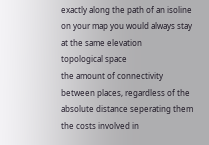exactly along the path of an isoline on your map you would always stay at the same elevation
topological space
the amount of connectivity between places, regardless of the absolute distance seperating them
the costs involved in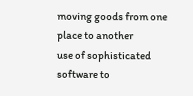moving goods from one place to another
use of sophisticated software to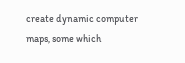create dynamic computer maps, some which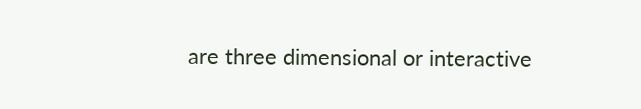are three dimensional or interactive